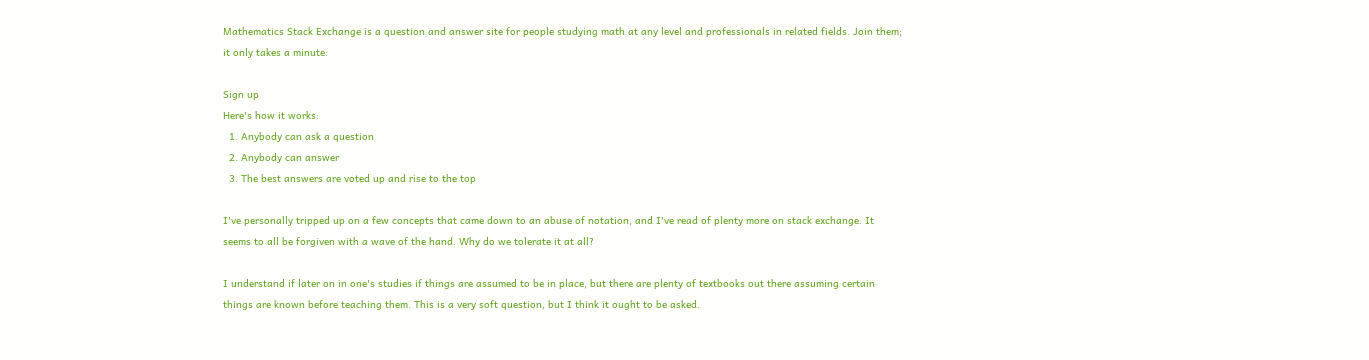Mathematics Stack Exchange is a question and answer site for people studying math at any level and professionals in related fields. Join them; it only takes a minute:

Sign up
Here's how it works:
  1. Anybody can ask a question
  2. Anybody can answer
  3. The best answers are voted up and rise to the top

I've personally tripped up on a few concepts that came down to an abuse of notation, and I've read of plenty more on stack exchange. It seems to all be forgiven with a wave of the hand. Why do we tolerate it at all?

I understand if later on in one's studies if things are assumed to be in place, but there are plenty of textbooks out there assuming certain things are known before teaching them. This is a very soft question, but I think it ought to be asked.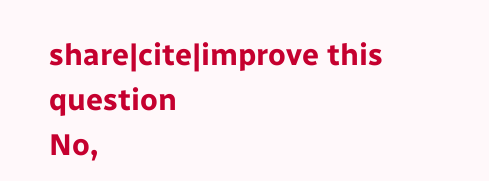share|cite|improve this question
No,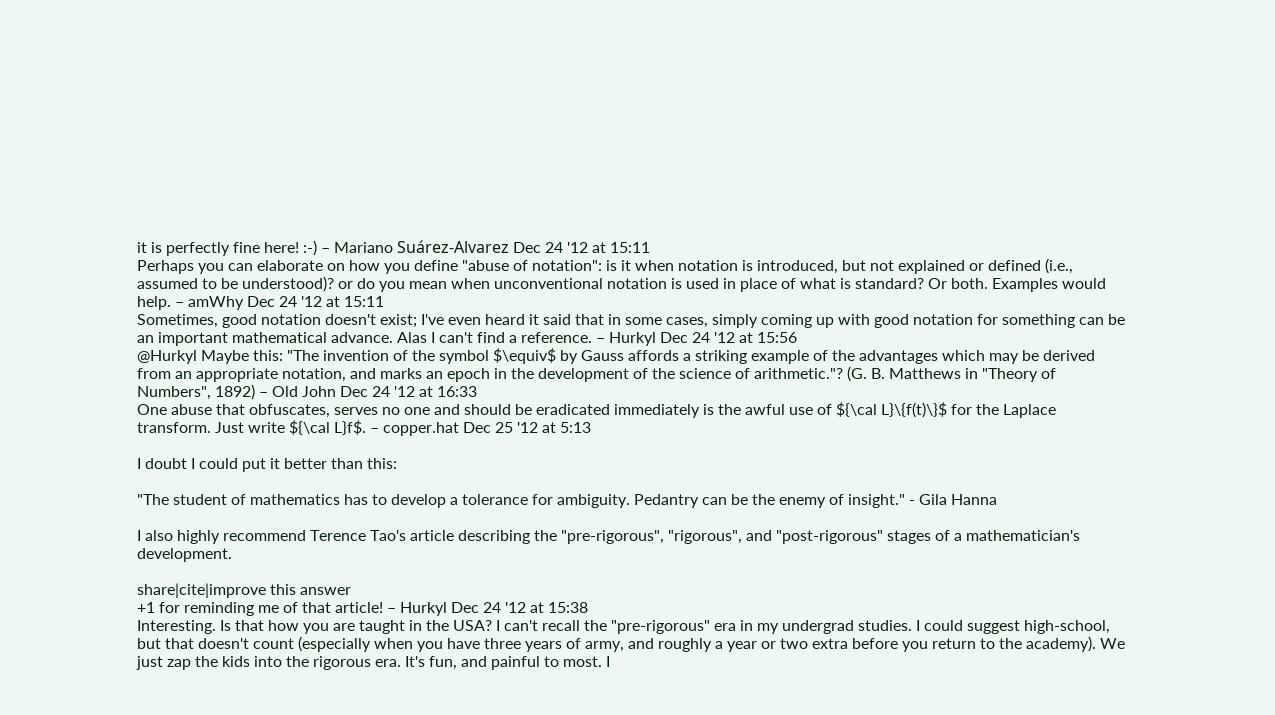it is perfectly fine here! :-) – Mariano Suárez-Alvarez Dec 24 '12 at 15:11
Perhaps you can elaborate on how you define "abuse of notation": is it when notation is introduced, but not explained or defined (i.e., assumed to be understood)? or do you mean when unconventional notation is used in place of what is standard? Or both. Examples would help. – amWhy Dec 24 '12 at 15:11
Sometimes, good notation doesn't exist; I've even heard it said that in some cases, simply coming up with good notation for something can be an important mathematical advance. Alas I can't find a reference. – Hurkyl Dec 24 '12 at 15:56
@Hurkyl Maybe this: "The invention of the symbol $\equiv$ by Gauss affords a striking example of the advantages which may be derived from an appropriate notation, and marks an epoch in the development of the science of arithmetic."? (G. B. Matthews in "Theory of Numbers", 1892) – Old John Dec 24 '12 at 16:33
One abuse that obfuscates, serves no one and should be eradicated immediately is the awful use of ${\cal L}\{f(t)\}$ for the Laplace transform. Just write ${\cal L}f$. – copper.hat Dec 25 '12 at 5:13

I doubt I could put it better than this:

"The student of mathematics has to develop a tolerance for ambiguity. Pedantry can be the enemy of insight." - Gila Hanna

I also highly recommend Terence Tao's article describing the "pre-rigorous", "rigorous", and "post-rigorous" stages of a mathematician's development.

share|cite|improve this answer
+1 for reminding me of that article! – Hurkyl Dec 24 '12 at 15:38
Interesting. Is that how you are taught in the USA? I can't recall the "pre-rigorous" era in my undergrad studies. I could suggest high-school, but that doesn't count (especially when you have three years of army, and roughly a year or two extra before you return to the academy). We just zap the kids into the rigorous era. It's fun, and painful to most. I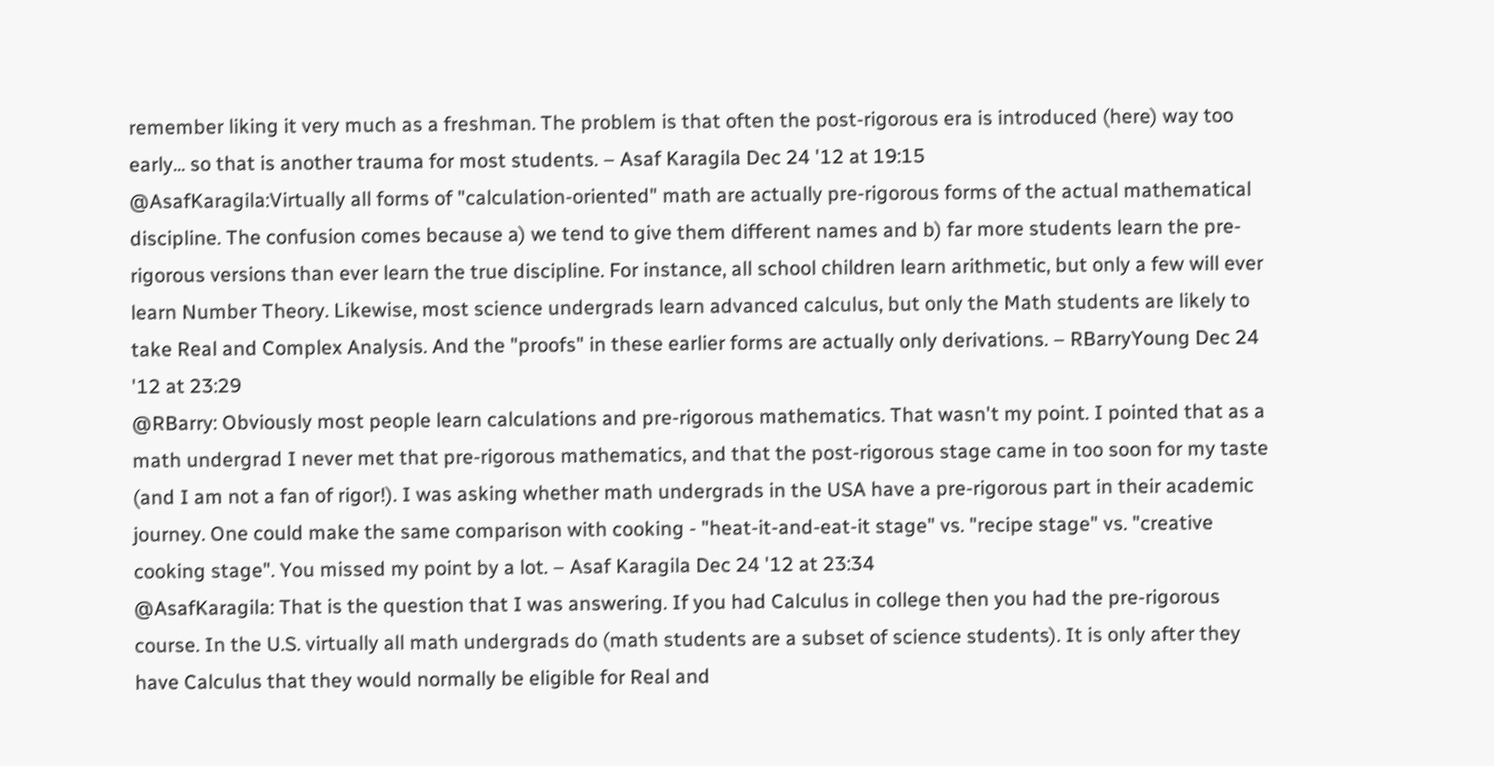remember liking it very much as a freshman. The problem is that often the post-rigorous era is introduced (here) way too early... so that is another trauma for most students. – Asaf Karagila Dec 24 '12 at 19:15
@AsafKaragila:Virtually all forms of "calculation-oriented" math are actually pre-rigorous forms of the actual mathematical discipline. The confusion comes because a) we tend to give them different names and b) far more students learn the pre-rigorous versions than ever learn the true discipline. For instance, all school children learn arithmetic, but only a few will ever learn Number Theory. Likewise, most science undergrads learn advanced calculus, but only the Math students are likely to take Real and Complex Analysis. And the "proofs" in these earlier forms are actually only derivations. – RBarryYoung Dec 24 '12 at 23:29
@RBarry: Obviously most people learn calculations and pre-rigorous mathematics. That wasn't my point. I pointed that as a math undergrad I never met that pre-rigorous mathematics, and that the post-rigorous stage came in too soon for my taste (and I am not a fan of rigor!). I was asking whether math undergrads in the USA have a pre-rigorous part in their academic journey. One could make the same comparison with cooking - "heat-it-and-eat-it stage" vs. "recipe stage" vs. "creative cooking stage". You missed my point by a lot. – Asaf Karagila Dec 24 '12 at 23:34
@AsafKaragila: That is the question that I was answering. If you had Calculus in college then you had the pre-rigorous course. In the U.S. virtually all math undergrads do (math students are a subset of science students). It is only after they have Calculus that they would normally be eligible for Real and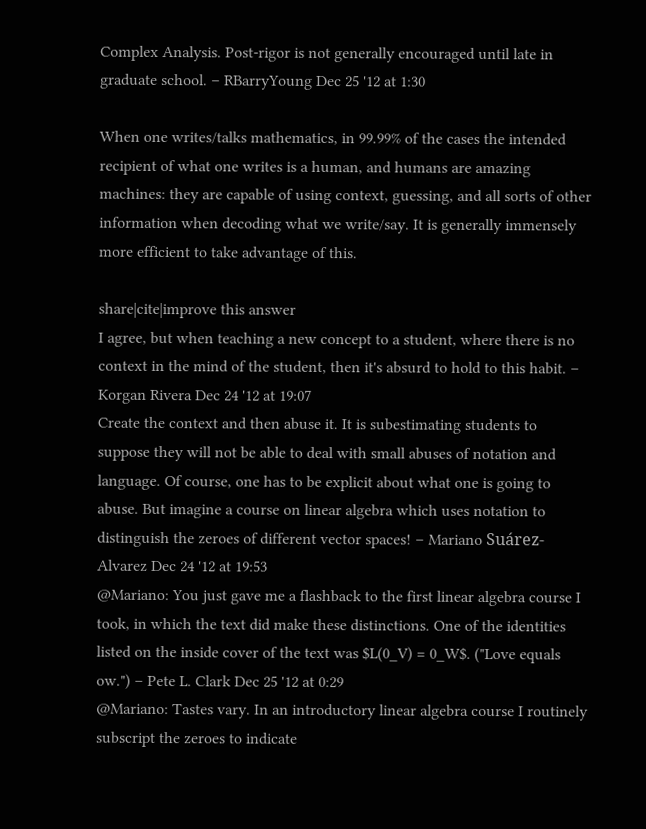Complex Analysis. Post-rigor is not generally encouraged until late in graduate school. – RBarryYoung Dec 25 '12 at 1:30

When one writes/talks mathematics, in 99.99% of the cases the intended recipient of what one writes is a human, and humans are amazing machines: they are capable of using context, guessing, and all sorts of other information when decoding what we write/say. It is generally immensely more efficient to take advantage of this.

share|cite|improve this answer
I agree, but when teaching a new concept to a student, where there is no context in the mind of the student, then it's absurd to hold to this habit. – Korgan Rivera Dec 24 '12 at 19:07
Create the context and then abuse it. It is subestimating students to suppose they will not be able to deal with small abuses of notation and language. Of course, one has to be explicit about what one is going to abuse. But imagine a course on linear algebra which uses notation to distinguish the zeroes of different vector spaces! – Mariano Suárez-Alvarez Dec 24 '12 at 19:53
@Mariano: You just gave me a flashback to the first linear algebra course I took, in which the text did make these distinctions. One of the identities listed on the inside cover of the text was $L(0_V) = 0_W$. ("Love equals ow.") – Pete L. Clark Dec 25 '12 at 0:29
@Mariano: Tastes vary. In an introductory linear algebra course I routinely subscript the zeroes to indicate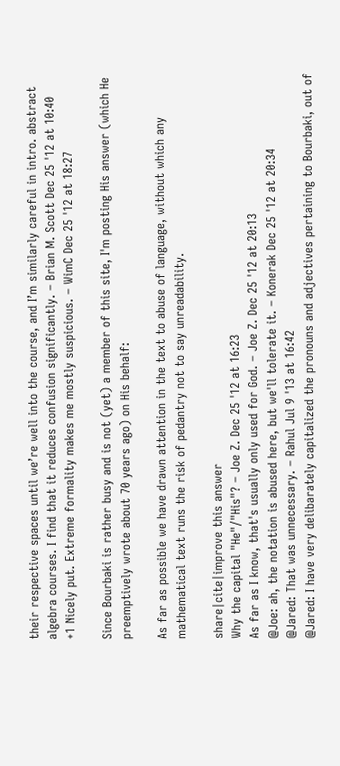their respective spaces until we’re well into the course, and I’m similarly careful in intro. abstract algebra courses. I find that it reduces confusion significantly. – Brian M. Scott Dec 25 '12 at 10:40
+1 Nicely put. Extreme formality makes me mostly suspicious. – WimC Dec 25 '12 at 18:27

Since Bourbaki is rather busy and is not (yet) a member of this site, I'm posting His answer (which He preemptively wrote about 70 years ago) on His behalf:

As far as possible we have drawn attention in the text to abuse of language, without which any mathematical text runs the risk of pedantry not to say unreadability.

share|cite|improve this answer
Why the capital "He"/"His"? – Joe Z. Dec 25 '12 at 16:23
As far as I know, that's usually only used for God. – Joe Z. Dec 25 '12 at 20:13
@Joe: ah, the notation is abused here, but we'll tolerate it. – Konerak Dec 25 '12 at 20:34
@Jared: That was unnecessary. – Rahul Jul 9 '13 at 16:42
@Jared: I have very delibarately capitalized the pronouns and adjectives pertaining to Bourbaki, out of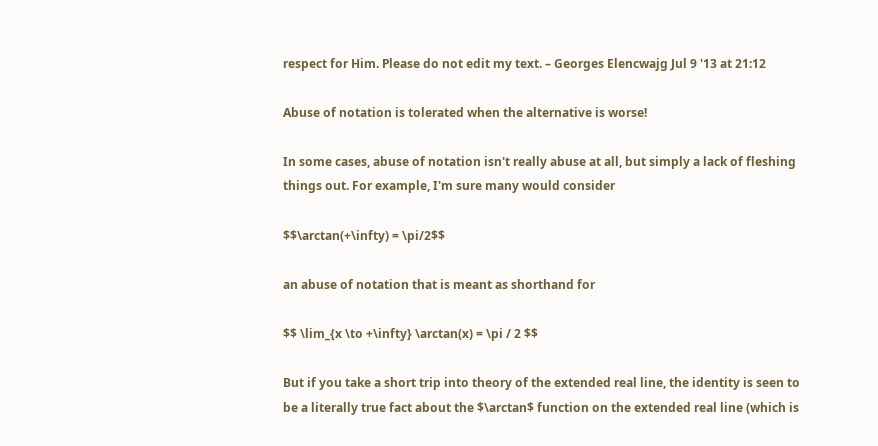respect for Him. Please do not edit my text. – Georges Elencwajg Jul 9 '13 at 21:12

Abuse of notation is tolerated when the alternative is worse!

In some cases, abuse of notation isn't really abuse at all, but simply a lack of fleshing things out. For example, I'm sure many would consider

$$\arctan(+\infty) = \pi/2$$

an abuse of notation that is meant as shorthand for

$$ \lim_{x \to +\infty} \arctan(x) = \pi / 2 $$

But if you take a short trip into theory of the extended real line, the identity is seen to be a literally true fact about the $\arctan$ function on the extended real line (which is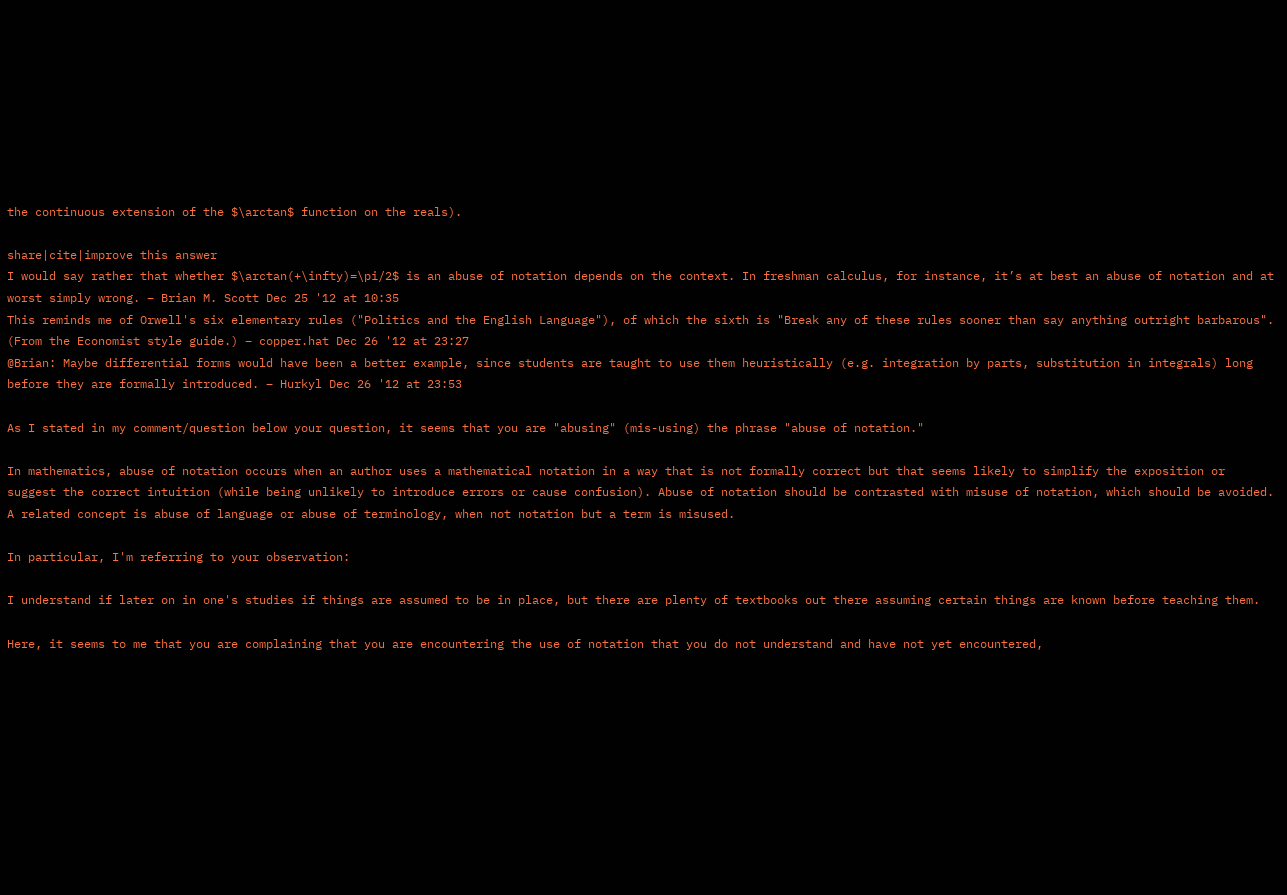the continuous extension of the $\arctan$ function on the reals).

share|cite|improve this answer
I would say rather that whether $\arctan(+\infty)=\pi/2$ is an abuse of notation depends on the context. In freshman calculus, for instance, it’s at best an abuse of notation and at worst simply wrong. – Brian M. Scott Dec 25 '12 at 10:35
This reminds me of Orwell's six elementary rules ("Politics and the English Language"), of which the sixth is "Break any of these rules sooner than say anything outright barbarous". (From the Economist style guide.) – copper.hat Dec 26 '12 at 23:27
@Brian: Maybe differential forms would have been a better example, since students are taught to use them heuristically (e.g. integration by parts, substitution in integrals) long before they are formally introduced. – Hurkyl Dec 26 '12 at 23:53

As I stated in my comment/question below your question, it seems that you are "abusing" (mis-using) the phrase "abuse of notation."

In mathematics, abuse of notation occurs when an author uses a mathematical notation in a way that is not formally correct but that seems likely to simplify the exposition or suggest the correct intuition (while being unlikely to introduce errors or cause confusion). Abuse of notation should be contrasted with misuse of notation, which should be avoided. A related concept is abuse of language or abuse of terminology, when not notation but a term is misused.

In particular, I'm referring to your observation:

I understand if later on in one's studies if things are assumed to be in place, but there are plenty of textbooks out there assuming certain things are known before teaching them.

Here, it seems to me that you are complaining that you are encountering the use of notation that you do not understand and have not yet encountered,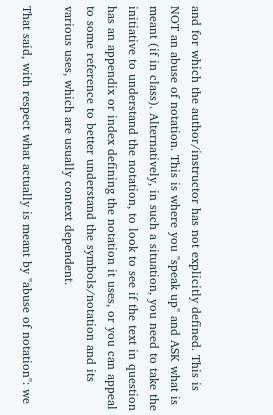and for which the author/instructor has not explicitly defined. This is NOT an abuse of notation. This is where you "speak up" and ASK what is meant (if in class). Alternatively, in such a situation, you need to take the initiative to understand the notation, to look to see if the text in question has an appendix or index defining the notation it uses, or you can appeal to some reference to better understand the symbols/notation and its various uses, which are usually context dependent.

That said, with respect what actually is meant by "abuse of notation": we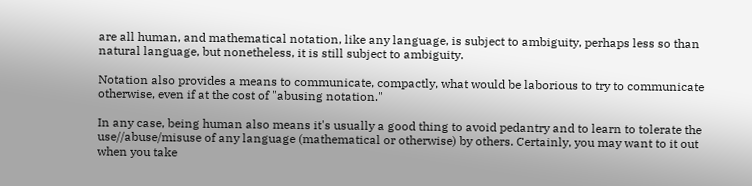are all human, and mathematical notation, like any language, is subject to ambiguity, perhaps less so than natural language, but nonetheless, it is still subject to ambiguity.

Notation also provides a means to communicate, compactly, what would be laborious to try to communicate otherwise, even if at the cost of "abusing notation."

In any case, being human also means it's usually a good thing to avoid pedantry and to learn to tolerate the use//abuse/misuse of any language (mathematical or otherwise) by others. Certainly, you may want to it out when you take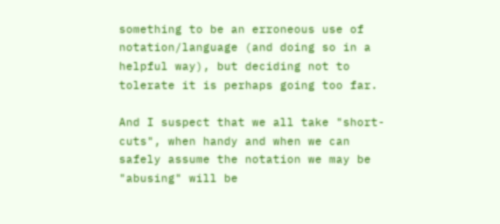something to be an erroneous use of notation/language (and doing so in a helpful way), but deciding not to tolerate it is perhaps going too far.

And I suspect that we all take "short-cuts", when handy and when we can safely assume the notation we may be "abusing" will be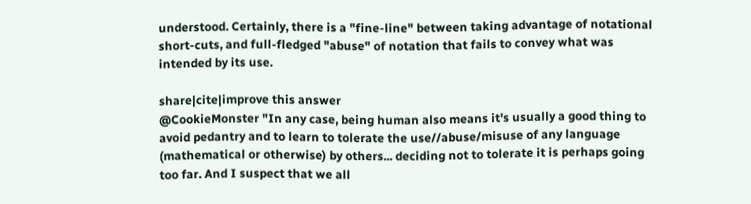understood. Certainly, there is a "fine-line" between taking advantage of notational short-cuts, and full-fledged "abuse" of notation that fails to convey what was intended by its use.

share|cite|improve this answer
@CookieMonster "In any case, being human also means it's usually a good thing to avoid pedantry and to learn to tolerate the use//abuse/misuse of any language (mathematical or otherwise) by others... deciding not to tolerate it is perhaps going too far. And I suspect that we all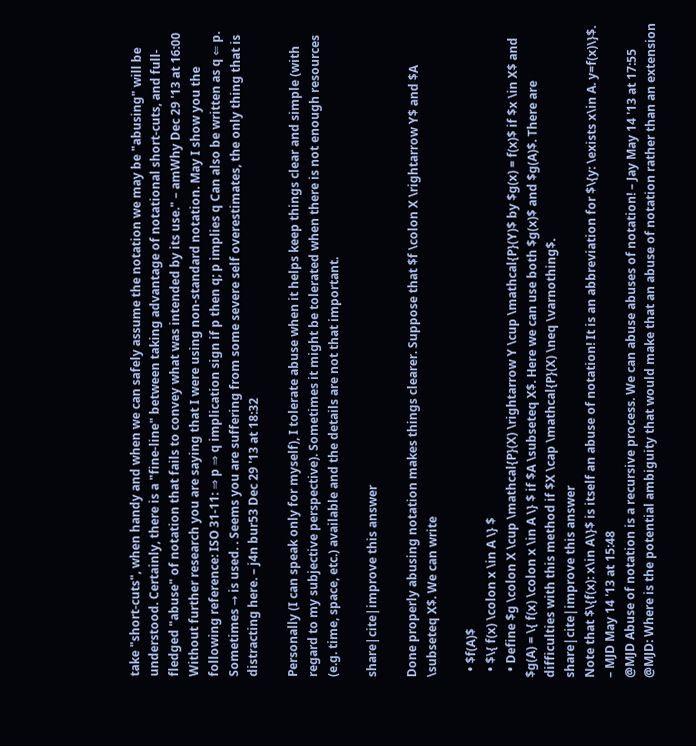take "short-cuts", when handy and when we can safely assume the notation we may be "abusing" will be understood. Certainly, there is a "fine-line" between taking advantage of notational short-cuts, and full-fledged "abuse" of notation that fails to convey what was intended by its use." – amWhy Dec 29 '13 at 16:00
Without further research you are saying that I were using non-standard notation. May I show you the following reference: ISO 31-11: ⇒ p ⇒ q implication sign if p then q; p implies q Can also be written as q ⇐ p. Sometimes → is used. . Seems you are suffering from some severe self overestimates, the only thing that is distracting here. – j4n bur53 Dec 29 '13 at 18:32

Personally (I can speak only for myself), I tolerate abuse when it helps keep things clear and simple (with regard to my subjective perspective). Sometimes it might be tolerated when there is not enough resources (e.g. time, space, etc.) available and the details are not that important.

share|cite|improve this answer

Done properly abusing notation makes things clearer. Suppose that $f \colon X \rightarrow Y$ and $A \subseteq X$. We can write

  • $f(A)$
  • $\{ f(x) \colon x \in A \} $
  • Define $g \colon X \cup \mathcal{P}(X) \rightarrow Y \cup \mathcal{P}(Y)$ by $g(x) = f(x)$ if $x \in X$ and $g(A) = \{ f(x) \colon x \in A \} $ if $A \subseteq X$. Here we can use both $g(x)$ and $g(A)$. There are difficulties with this method if $X \cap \mathcal{P}(X) \neq \varnothing$.
share|cite|improve this answer
Note that $\{f(x): x\in A\}$ is itself an abuse of notation! It is an abbreviation for $\{y: \exists x\in A. y=f(x)\}$. – MJD May 14 '13 at 15:48
@MJD Abuse of notation is a recursive process. We can abuse abuses of notation! – Jay May 14 '13 at 17:55
@MJD: Where is the potential ambiguity that would make that an abuse of notation rather than an extension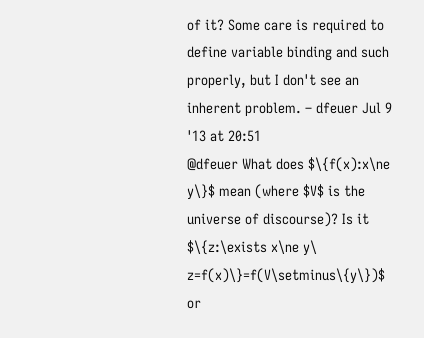of it? Some care is required to define variable binding and such properly, but I don't see an inherent problem. – dfeuer Jul 9 '13 at 20:51
@dfeuer What does $\{f(x):x\ne y\}$ mean (where $V$ is the universe of discourse)? Is it $\{z:\exists x\ne y\ z=f(x)\}=f(V\setminus\{y\})$ or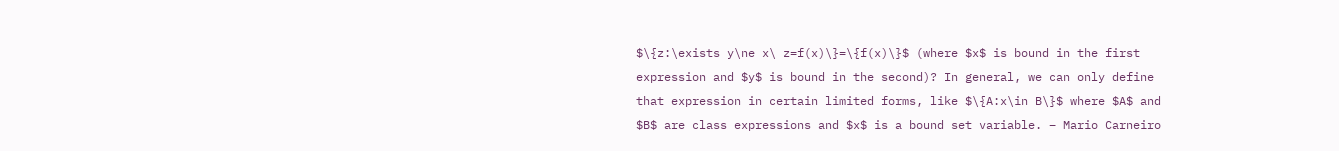$\{z:\exists y\ne x\ z=f(x)\}=\{f(x)\}$ (where $x$ is bound in the first expression and $y$ is bound in the second)? In general, we can only define that expression in certain limited forms, like $\{A:x\in B\}$ where $A$ and $B$ are class expressions and $x$ is a bound set variable. – Mario Carneiro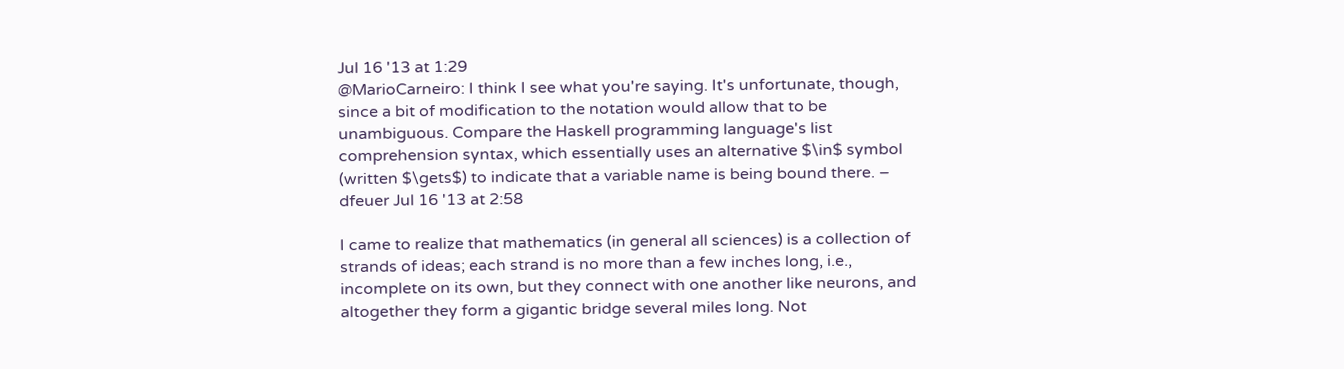Jul 16 '13 at 1:29
@MarioCarneiro: I think I see what you're saying. It's unfortunate, though, since a bit of modification to the notation would allow that to be unambiguous. Compare the Haskell programming language's list comprehension syntax, which essentially uses an alternative $\in$ symbol (written $\gets$) to indicate that a variable name is being bound there. – dfeuer Jul 16 '13 at 2:58

I came to realize that mathematics (in general all sciences) is a collection of strands of ideas; each strand is no more than a few inches long, i.e., incomplete on its own, but they connect with one another like neurons, and altogether they form a gigantic bridge several miles long. Not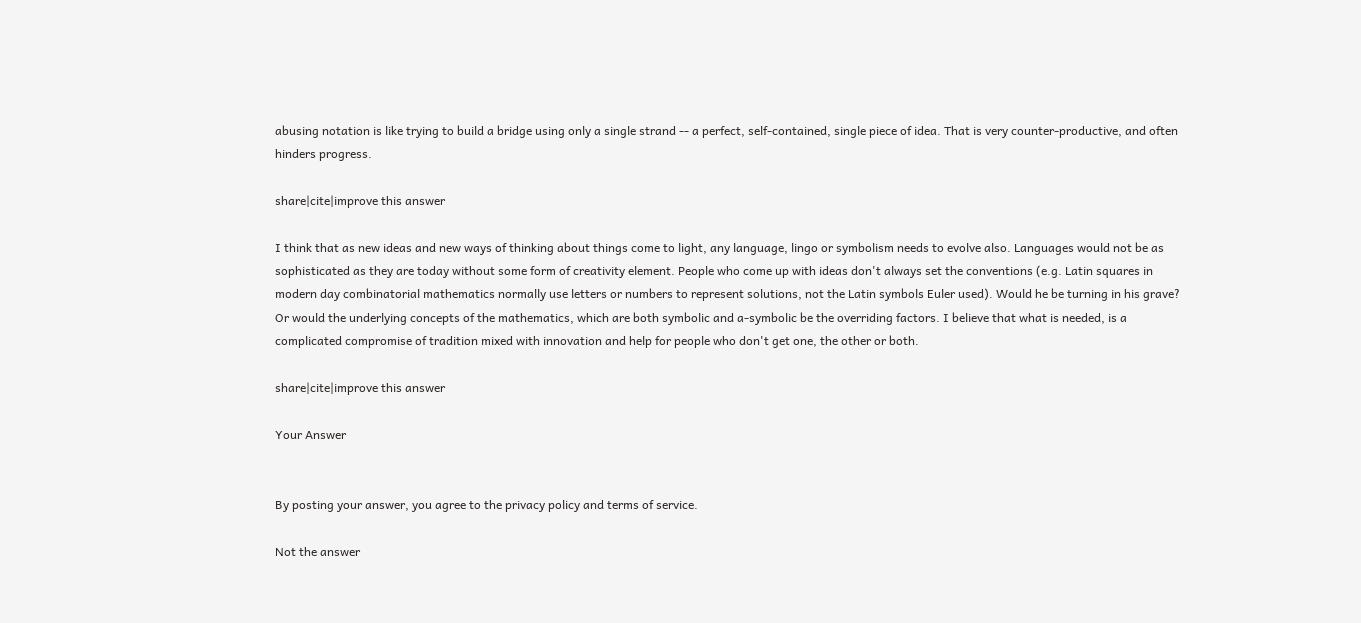abusing notation is like trying to build a bridge using only a single strand -- a perfect, self-contained, single piece of idea. That is very counter-productive, and often hinders progress.

share|cite|improve this answer

I think that as new ideas and new ways of thinking about things come to light, any language, lingo or symbolism needs to evolve also. Languages would not be as sophisticated as they are today without some form of creativity element. People who come up with ideas don't always set the conventions (e.g. Latin squares in modern day combinatorial mathematics normally use letters or numbers to represent solutions, not the Latin symbols Euler used). Would he be turning in his grave? Or would the underlying concepts of the mathematics, which are both symbolic and a-symbolic be the overriding factors. I believe that what is needed, is a complicated compromise of tradition mixed with innovation and help for people who don't get one, the other or both.

share|cite|improve this answer

Your Answer


By posting your answer, you agree to the privacy policy and terms of service.

Not the answer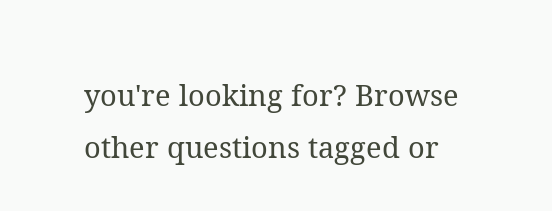you're looking for? Browse other questions tagged or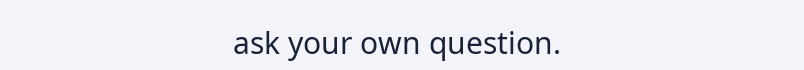ask your own question.